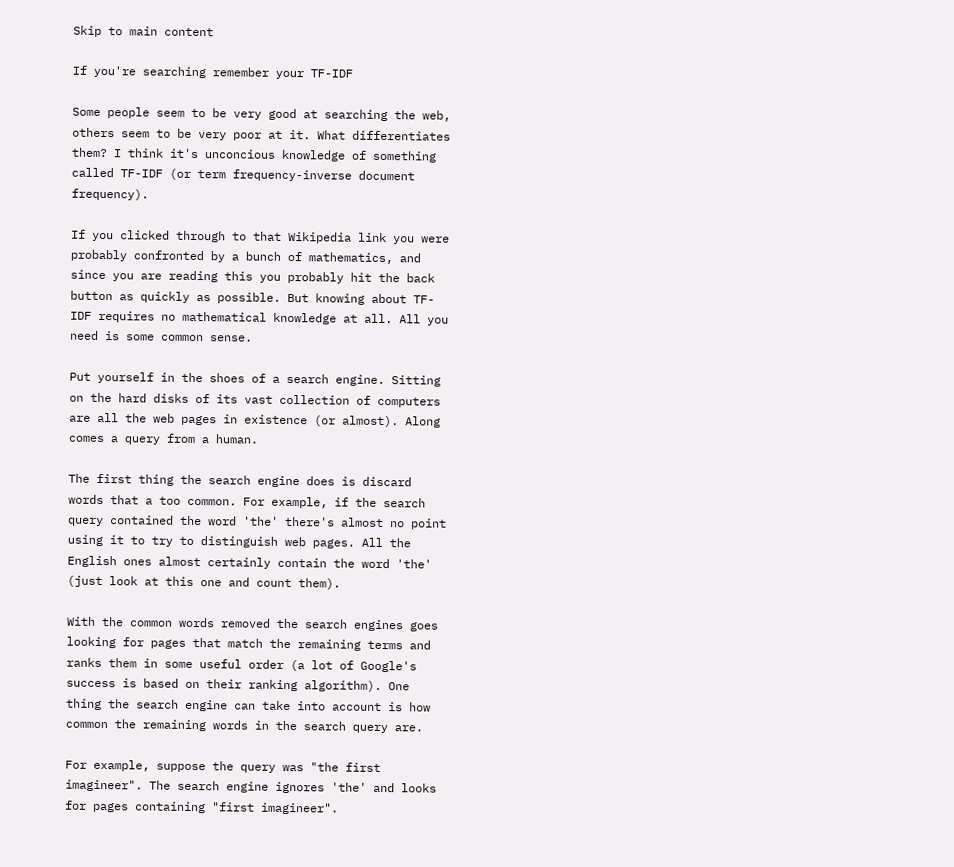Skip to main content

If you're searching remember your TF-IDF

Some people seem to be very good at searching the web, others seem to be very poor at it. What differentiates them? I think it's unconcious knowledge of something called TF-IDF (or term frequency-inverse document frequency).

If you clicked through to that Wikipedia link you were probably confronted by a bunch of mathematics, and since you are reading this you probably hit the back button as quickly as possible. But knowing about TF-IDF requires no mathematical knowledge at all. All you need is some common sense.

Put yourself in the shoes of a search engine. Sitting on the hard disks of its vast collection of computers are all the web pages in existence (or almost). Along comes a query from a human.

The first thing the search engine does is discard words that a too common. For example, if the search query contained the word 'the' there's almost no point using it to try to distinguish web pages. All the English ones almost certainly contain the word 'the' (just look at this one and count them).

With the common words removed the search engines goes looking for pages that match the remaining terms and ranks them in some useful order (a lot of Google's success is based on their ranking algorithm). One thing the search engine can take into account is how common the remaining words in the search query are.

For example, suppose the query was "the first imagineer". The search engine ignores 'the' and looks for pages containing "first imagineer".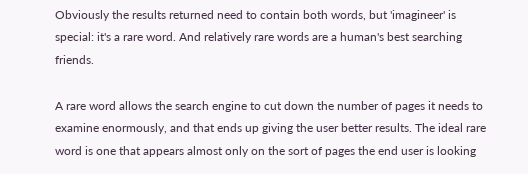Obviously the results returned need to contain both words, but 'imagineer' is special: it's a rare word. And relatively rare words are a human's best searching friends.

A rare word allows the search engine to cut down the number of pages it needs to examine enormously, and that ends up giving the user better results. The ideal rare word is one that appears almost only on the sort of pages the end user is looking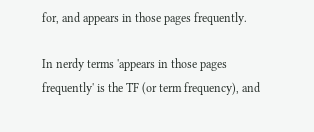for, and appears in those pages frequently.

In nerdy terms 'appears in those pages frequently' is the TF (or term frequency), and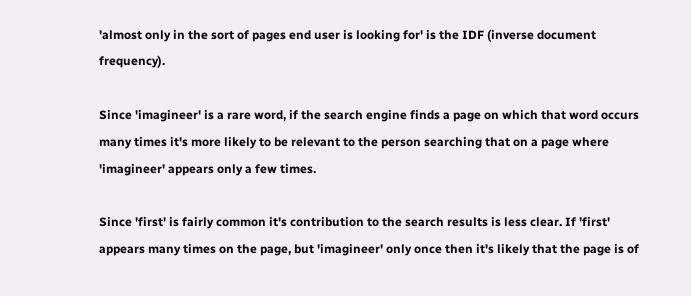'almost only in the sort of pages end user is looking for' is the IDF (inverse document frequency).

Since 'imagineer' is a rare word, if the search engine finds a page on which that word occurs many times it's more likely to be relevant to the person searching that on a page where 'imagineer' appears only a few times.

Since 'first' is fairly common it's contribution to the search results is less clear. If 'first' appears many times on the page, but 'imagineer' only once then it's likely that the page is of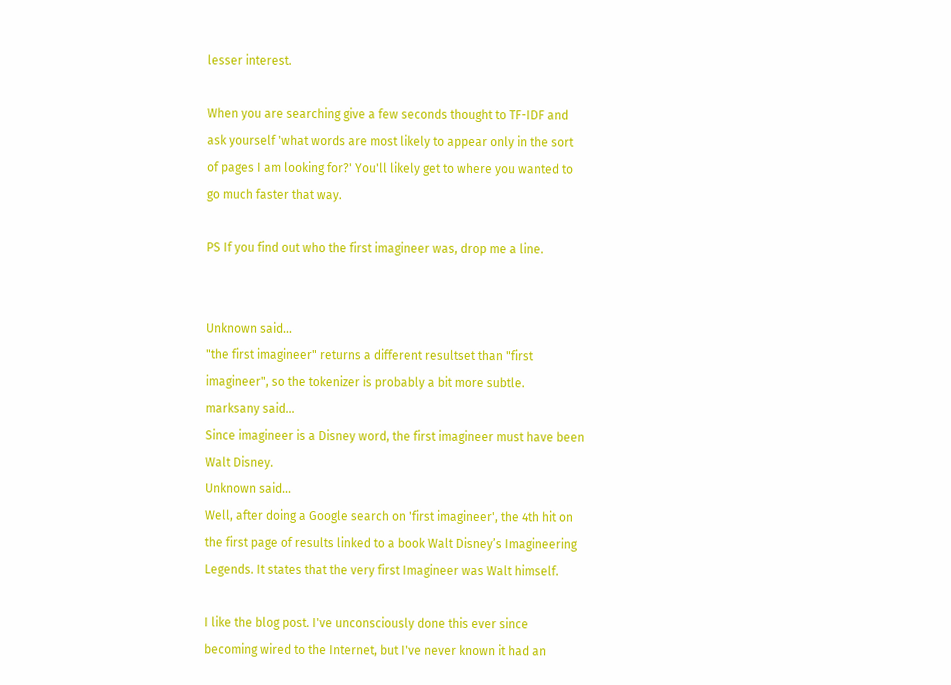lesser interest.

When you are searching give a few seconds thought to TF-IDF and ask yourself 'what words are most likely to appear only in the sort of pages I am looking for?' You'll likely get to where you wanted to go much faster that way.

PS If you find out who the first imagineer was, drop me a line.


Unknown said…
"the first imagineer" returns a different resultset than "first imagineer", so the tokenizer is probably a bit more subtle.
marksany said…
Since imagineer is a Disney word, the first imagineer must have been Walt Disney.
Unknown said…
Well, after doing a Google search on 'first imagineer', the 4th hit on the first page of results linked to a book Walt Disney’s Imagineering Legends. It states that the very first Imagineer was Walt himself.

I like the blog post. I've unconsciously done this ever since becoming wired to the Internet, but I've never known it had an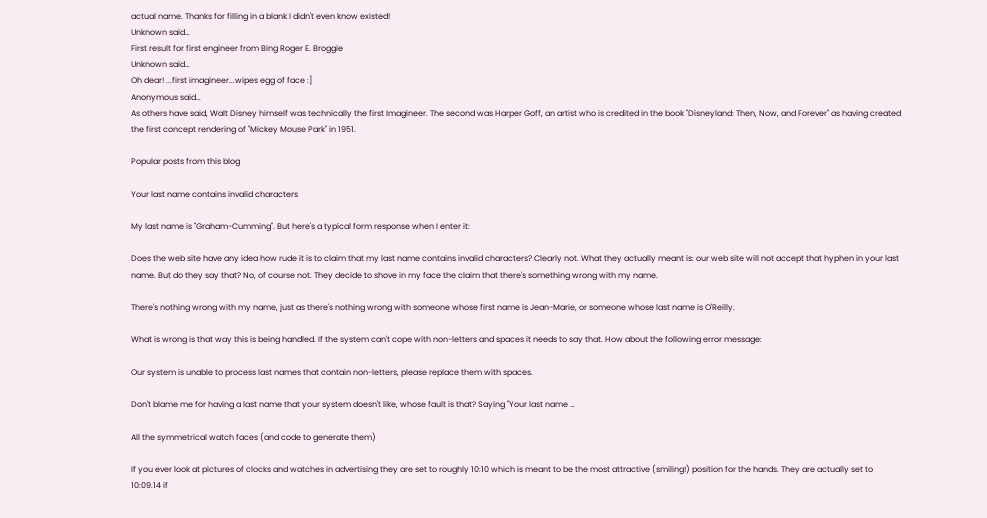actual name. Thanks for filling in a blank I didn't even know existed!
Unknown said…
First result for first engineer from Bing Roger E. Broggie
Unknown said…
Oh dear! ...first imagineer...wipes egg of face :]
Anonymous said…
As others have said, Walt Disney himself was technically the first Imagineer. The second was Harper Goff, an artist who is credited in the book "Disneyland: Then, Now, and Forever" as having created the first concept rendering of "Mickey Mouse Park" in 1951.

Popular posts from this blog

Your last name contains invalid characters

My last name is "Graham-Cumming". But here's a typical form response when I enter it:

Does the web site have any idea how rude it is to claim that my last name contains invalid characters? Clearly not. What they actually meant is: our web site will not accept that hyphen in your last name. But do they say that? No, of course not. They decide to shove in my face the claim that there's something wrong with my name.

There's nothing wrong with my name, just as there's nothing wrong with someone whose first name is Jean-Marie, or someone whose last name is O'Reilly.

What is wrong is that way this is being handled. If the system can't cope with non-letters and spaces it needs to say that. How about the following error message:

Our system is unable to process last names that contain non-letters, please replace them with spaces.

Don't blame me for having a last name that your system doesn't like, whose fault is that? Saying "Your last name …

All the symmetrical watch faces (and code to generate them)

If you ever look at pictures of clocks and watches in advertising they are set to roughly 10:10 which is meant to be the most attractive (smiling!) position for the hands. They are actually set to 10:09.14 if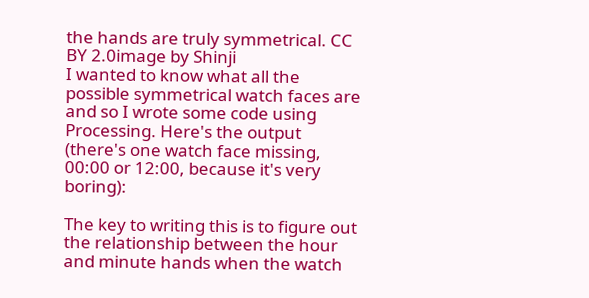the hands are truly symmetrical. CC BY 2.0image by Shinji
I wanted to know what all the possible symmetrical watch faces are and so I wrote some code using Processing. Here's the output (there's one watch face missing, 00:00 or 12:00, because it's very boring):

The key to writing this is to figure out the relationship between the hour and minute hands when the watch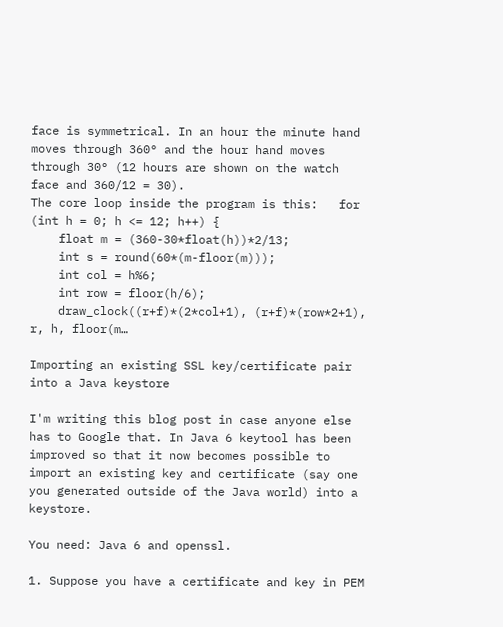face is symmetrical. In an hour the minute hand moves through 360° and the hour hand moves through 30° (12 hours are shown on the watch face and 360/12 = 30).
The core loop inside the program is this:   for (int h = 0; h <= 12; h++) {
    float m = (360-30*float(h))*2/13;
    int s = round(60*(m-floor(m)));
    int col = h%6;
    int row = floor(h/6);
    draw_clock((r+f)*(2*col+1), (r+f)*(row*2+1), r, h, floor(m…

Importing an existing SSL key/certificate pair into a Java keystore

I'm writing this blog post in case anyone else has to Google that. In Java 6 keytool has been improved so that it now becomes possible to import an existing key and certificate (say one you generated outside of the Java world) into a keystore.

You need: Java 6 and openssl.

1. Suppose you have a certificate and key in PEM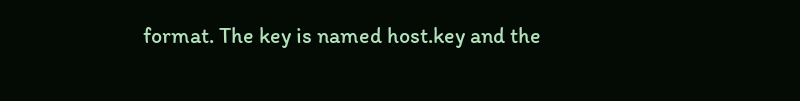format. The key is named host.key and the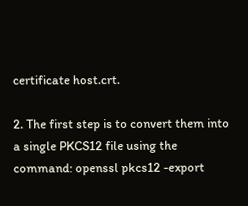certificate host.crt.

2. The first step is to convert them into a single PKCS12 file using the command: openssl pkcs12 -export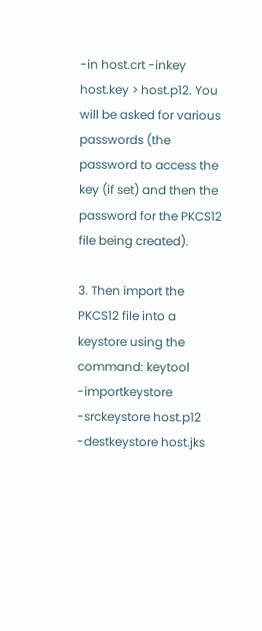-in host.crt -inkey host.key > host.p12. You will be asked for various passwords (the password to access the key (if set) and then the password for the PKCS12 file being created).

3. Then import the PKCS12 file into a keystore using the command: keytool -importkeystore -srckeystore host.p12 -destkeystore host.jks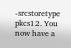-srcstoretype pkcs12. You now have a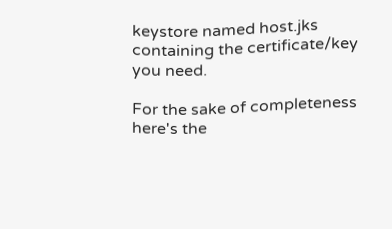keystore named host.jks containing the certificate/key you need.

For the sake of completeness here's the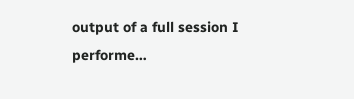output of a full session I performe…